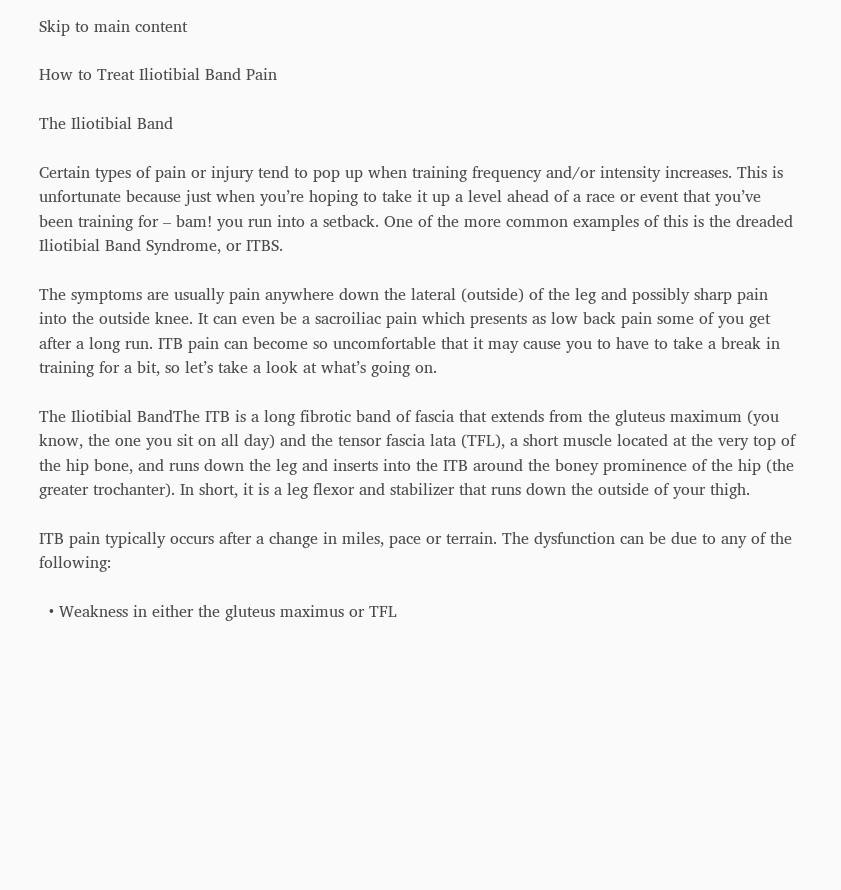Skip to main content

How to Treat Iliotibial Band Pain

The Iliotibial Band

Certain types of pain or injury tend to pop up when training frequency and/or intensity increases. This is unfortunate because just when you’re hoping to take it up a level ahead of a race or event that you’ve been training for – bam! you run into a setback. One of the more common examples of this is the dreaded Iliotibial Band Syndrome, or ITBS.

The symptoms are usually pain anywhere down the lateral (outside) of the leg and possibly sharp pain into the outside knee. It can even be a sacroiliac pain which presents as low back pain some of you get after a long run. ITB pain can become so uncomfortable that it may cause you to have to take a break in training for a bit, so let’s take a look at what’s going on.

The Iliotibial BandThe ITB is a long fibrotic band of fascia that extends from the gluteus maximum (you know, the one you sit on all day) and the tensor fascia lata (TFL), a short muscle located at the very top of the hip bone, and runs down the leg and inserts into the ITB around the boney prominence of the hip (the greater trochanter). In short, it is a leg flexor and stabilizer that runs down the outside of your thigh.

ITB pain typically occurs after a change in miles, pace or terrain. The dysfunction can be due to any of the following:

  • Weakness in either the gluteus maximus or TFL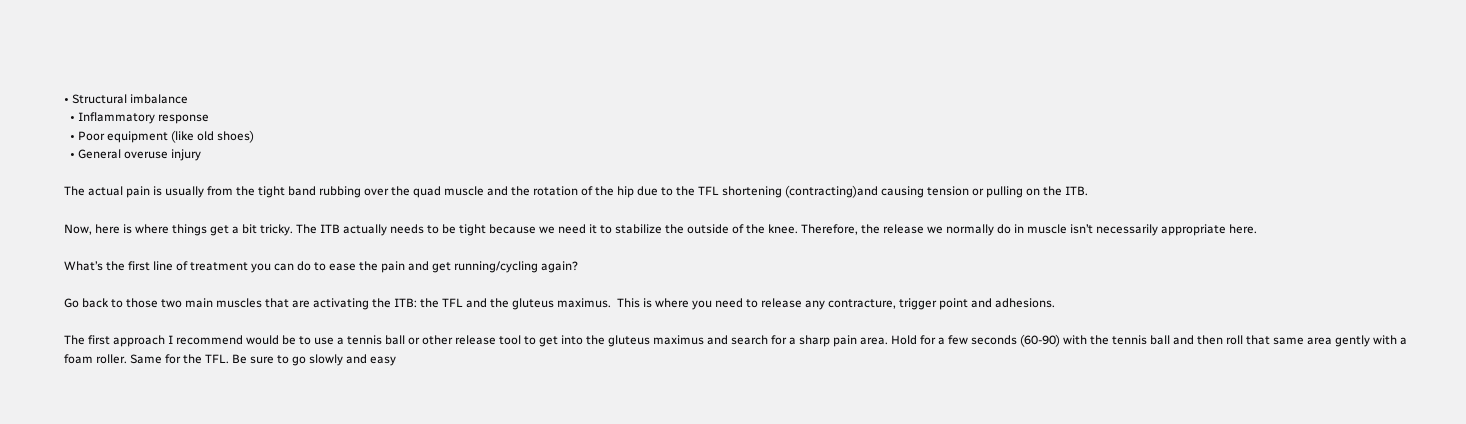• Structural imbalance
  • Inflammatory response
  • Poor equipment (like old shoes)
  • General overuse injury

The actual pain is usually from the tight band rubbing over the quad muscle and the rotation of the hip due to the TFL shortening (contracting)and causing tension or pulling on the ITB.

Now, here is where things get a bit tricky. The ITB actually needs to be tight because we need it to stabilize the outside of the knee. Therefore, the release we normally do in muscle isn’t necessarily appropriate here.

What’s the first line of treatment you can do to ease the pain and get running/cycling again?

Go back to those two main muscles that are activating the ITB: the TFL and the gluteus maximus.  This is where you need to release any contracture, trigger point and adhesions.

The first approach I recommend would be to use a tennis ball or other release tool to get into the gluteus maximus and search for a sharp pain area. Hold for a few seconds (60-90) with the tennis ball and then roll that same area gently with a foam roller. Same for the TFL. Be sure to go slowly and easy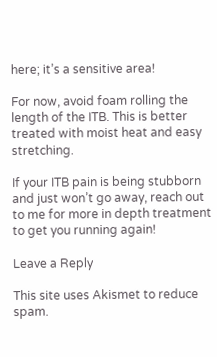here; it’s a sensitive area!

For now, avoid foam rolling the length of the ITB. This is better treated with moist heat and easy stretching.

If your ITB pain is being stubborn and just won’t go away, reach out to me for more in depth treatment to get you running again!

Leave a Reply

This site uses Akismet to reduce spam.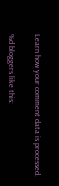Learn how your comment data is processed.

%d bloggers like this: